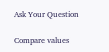Ask Your Question

Compare values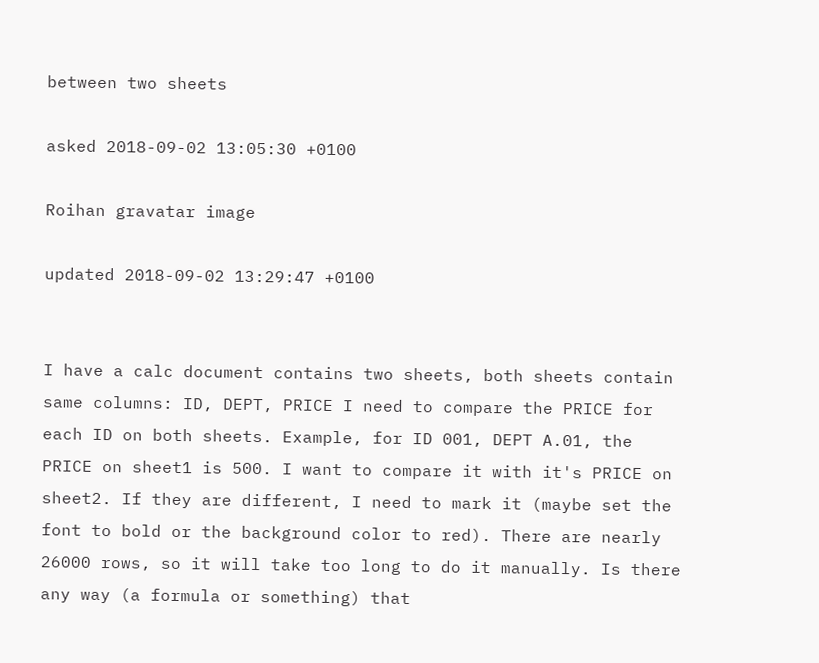between two sheets

asked 2018-09-02 13:05:30 +0100

Roihan gravatar image

updated 2018-09-02 13:29:47 +0100


I have a calc document contains two sheets, both sheets contain same columns: ID, DEPT, PRICE I need to compare the PRICE for each ID on both sheets. Example, for ID 001, DEPT A.01, the PRICE on sheet1 is 500. I want to compare it with it's PRICE on sheet2. If they are different, I need to mark it (maybe set the font to bold or the background color to red). There are nearly 26000 rows, so it will take too long to do it manually. Is there any way (a formula or something) that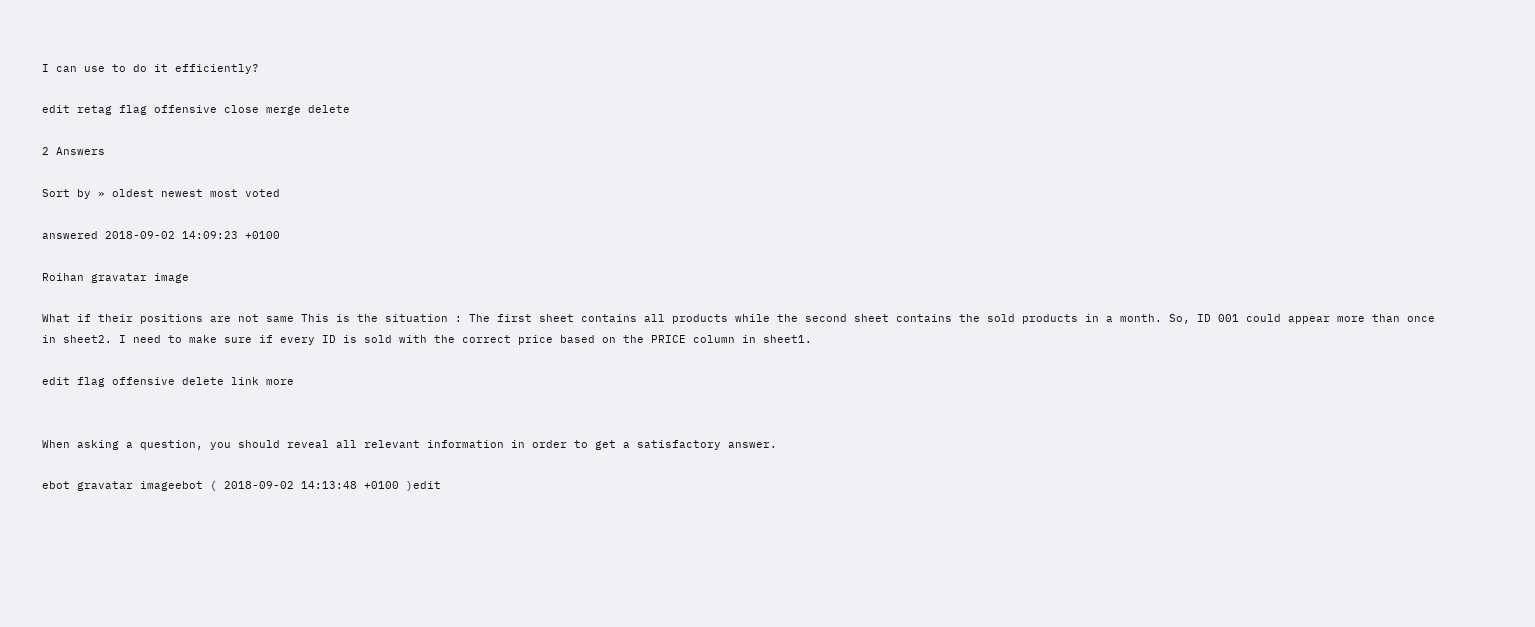I can use to do it efficiently?

edit retag flag offensive close merge delete

2 Answers

Sort by » oldest newest most voted

answered 2018-09-02 14:09:23 +0100

Roihan gravatar image

What if their positions are not same This is the situation : The first sheet contains all products while the second sheet contains the sold products in a month. So, ID 001 could appear more than once in sheet2. I need to make sure if every ID is sold with the correct price based on the PRICE column in sheet1.

edit flag offensive delete link more


When asking a question, you should reveal all relevant information in order to get a satisfactory answer.

ebot gravatar imageebot ( 2018-09-02 14:13:48 +0100 )edit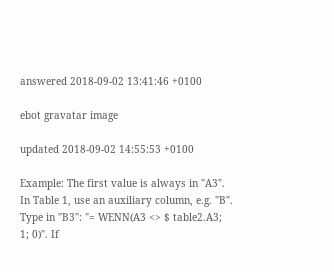answered 2018-09-02 13:41:46 +0100

ebot gravatar image

updated 2018-09-02 14:55:53 +0100

Example: The first value is always in "A3". In Table 1, use an auxiliary column, e.g. "B". Type in "B3": "= WENN(A3 <> $ table2.A3; 1; 0)". If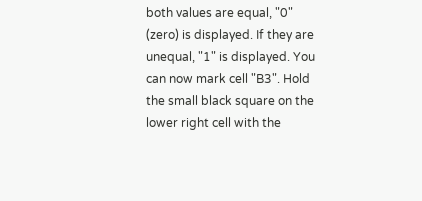both values are equal, "0" (zero) is displayed. If they are unequal, "1" is displayed. You can now mark cell "B3". Hold the small black square on the lower right cell with the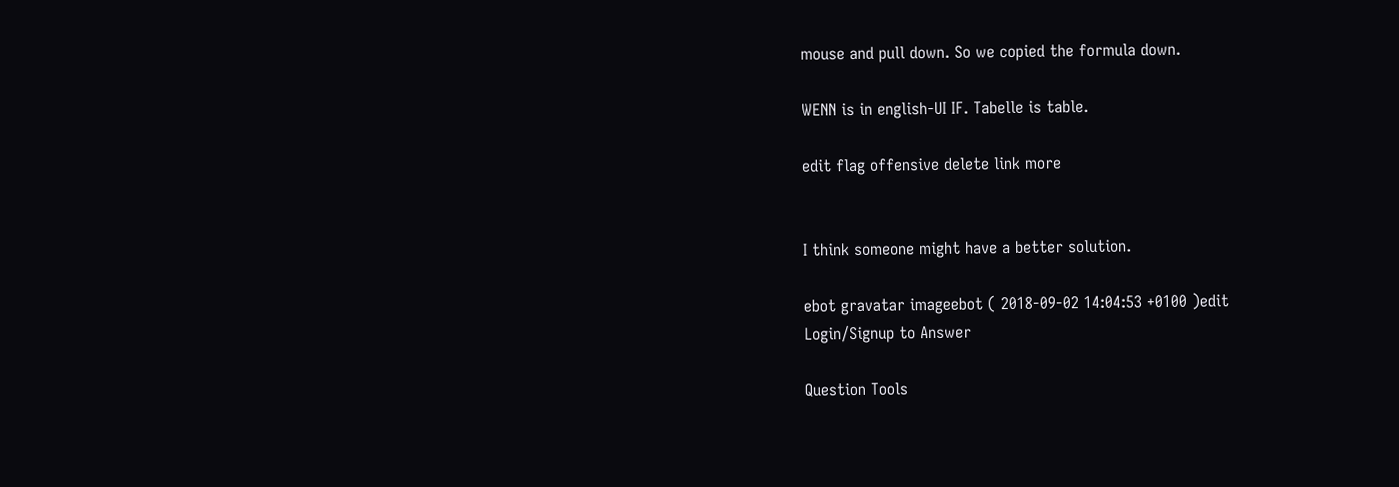mouse and pull down. So we copied the formula down.

WENN is in english-UI IF. Tabelle is table.

edit flag offensive delete link more


I think someone might have a better solution.

ebot gravatar imageebot ( 2018-09-02 14:04:53 +0100 )edit
Login/Signup to Answer

Question Tools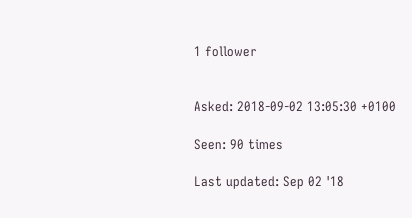1 follower


Asked: 2018-09-02 13:05:30 +0100

Seen: 90 times

Last updated: Sep 02 '18